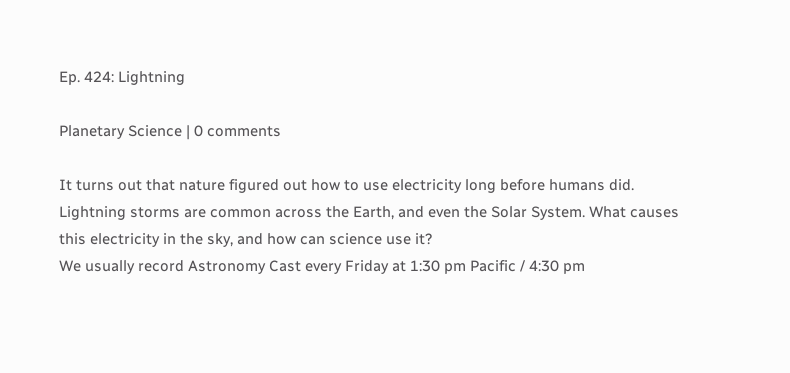Ep. 424: Lightning

Planetary Science | 0 comments

It turns out that nature figured out how to use electricity long before humans did. Lightning storms are common across the Earth, and even the Solar System. What causes this electricity in the sky, and how can science use it?
We usually record Astronomy Cast every Friday at 1:30 pm Pacific / 4:30 pm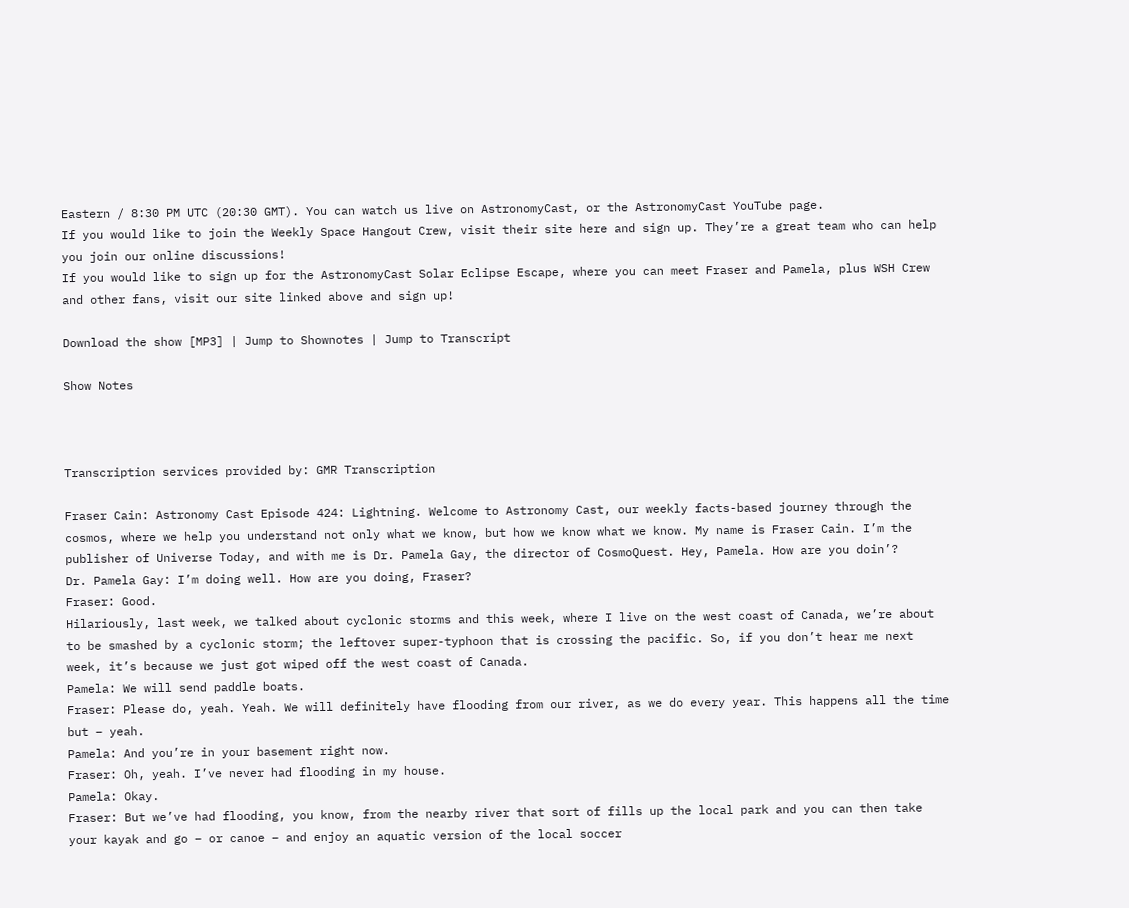Eastern / 8:30 PM UTC (20:30 GMT). You can watch us live on AstronomyCast, or the AstronomyCast YouTube page.
If you would like to join the Weekly Space Hangout Crew, visit their site here and sign up. They’re a great team who can help you join our online discussions!
If you would like to sign up for the AstronomyCast Solar Eclipse Escape, where you can meet Fraser and Pamela, plus WSH Crew and other fans, visit our site linked above and sign up!

Download the show [MP3] | Jump to Shownotes | Jump to Transcript

Show Notes



Transcription services provided by: GMR Transcription

Fraser Cain: Astronomy Cast Episode 424: Lightning. Welcome to Astronomy Cast, our weekly facts-based journey through the cosmos, where we help you understand not only what we know, but how we know what we know. My name is Fraser Cain. I’m the publisher of Universe Today, and with me is Dr. Pamela Gay, the director of CosmoQuest. Hey, Pamela. How are you doin’?
Dr. Pamela Gay: I’m doing well. How are you doing, Fraser?
Fraser: Good.
Hilariously, last week, we talked about cyclonic storms and this week, where I live on the west coast of Canada, we’re about to be smashed by a cyclonic storm; the leftover super-typhoon that is crossing the pacific. So, if you don’t hear me next week, it’s because we just got wiped off the west coast of Canada.
Pamela: We will send paddle boats.
Fraser: Please do, yeah. Yeah. We will definitely have flooding from our river, as we do every year. This happens all the time but – yeah.
Pamela: And you’re in your basement right now.
Fraser: Oh, yeah. I’ve never had flooding in my house.
Pamela: Okay.
Fraser: But we’ve had flooding, you know, from the nearby river that sort of fills up the local park and you can then take your kayak and go – or canoe – and enjoy an aquatic version of the local soccer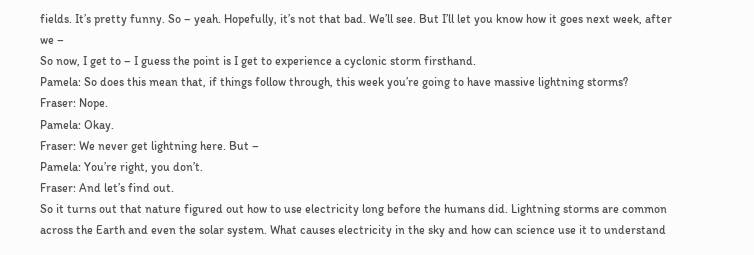fields. It’s pretty funny. So – yeah. Hopefully, it’s not that bad. We’ll see. But I’ll let you know how it goes next week, after we –
So now, I get to – I guess the point is I get to experience a cyclonic storm firsthand.
Pamela: So does this mean that, if things follow through, this week you’re going to have massive lightning storms?
Fraser: Nope.
Pamela: Okay.
Fraser: We never get lightning here. But –
Pamela: You’re right, you don’t.
Fraser: And let’s find out.
So it turns out that nature figured out how to use electricity long before the humans did. Lightning storms are common across the Earth and even the solar system. What causes electricity in the sky and how can science use it to understand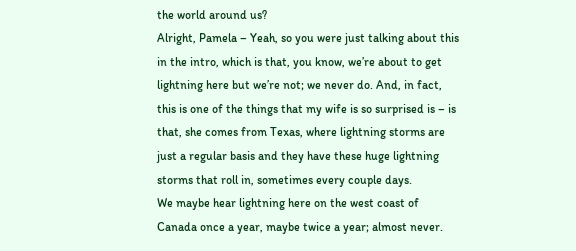the world around us?
Alright, Pamela – Yeah, so you were just talking about this in the intro, which is that, you know, we’re about to get lightning here but we’re not; we never do. And, in fact, this is one of the things that my wife is so surprised is – is that, she comes from Texas, where lightning storms are just a regular basis and they have these huge lightning storms that roll in, sometimes every couple days.
We maybe hear lightning here on the west coast of Canada once a year, maybe twice a year; almost never.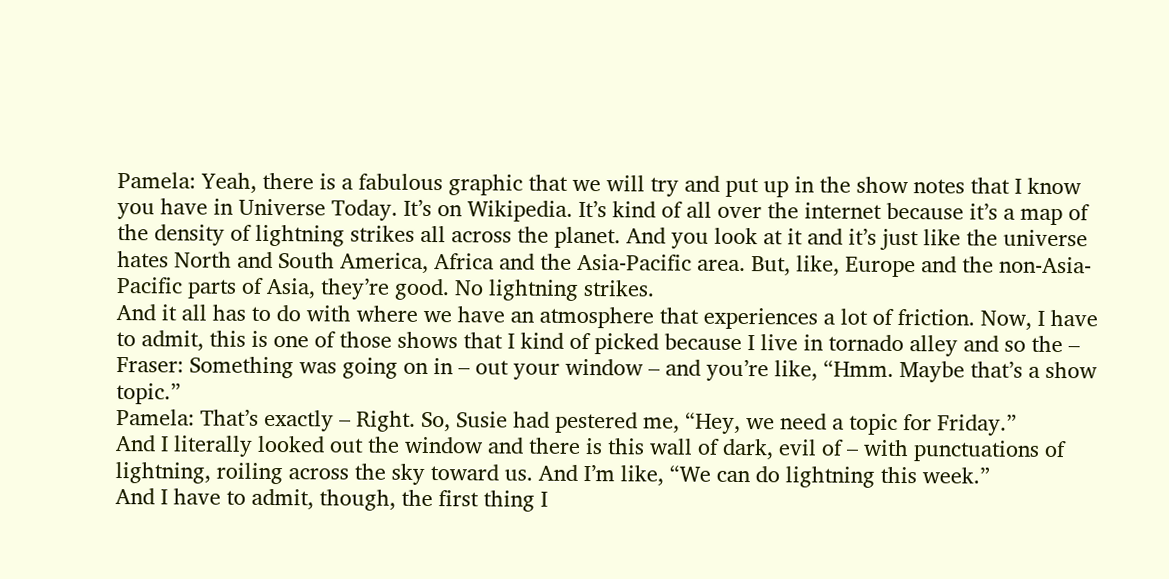Pamela: Yeah, there is a fabulous graphic that we will try and put up in the show notes that I know you have in Universe Today. It’s on Wikipedia. It’s kind of all over the internet because it’s a map of the density of lightning strikes all across the planet. And you look at it and it’s just like the universe hates North and South America, Africa and the Asia-Pacific area. But, like, Europe and the non-Asia-Pacific parts of Asia, they’re good. No lightning strikes.
And it all has to do with where we have an atmosphere that experiences a lot of friction. Now, I have to admit, this is one of those shows that I kind of picked because I live in tornado alley and so the –
Fraser: Something was going on in – out your window – and you’re like, “Hmm. Maybe that’s a show topic.”
Pamela: That’s exactly – Right. So, Susie had pestered me, “Hey, we need a topic for Friday.”
And I literally looked out the window and there is this wall of dark, evil of – with punctuations of lightning, roiling across the sky toward us. And I’m like, “We can do lightning this week.”
And I have to admit, though, the first thing I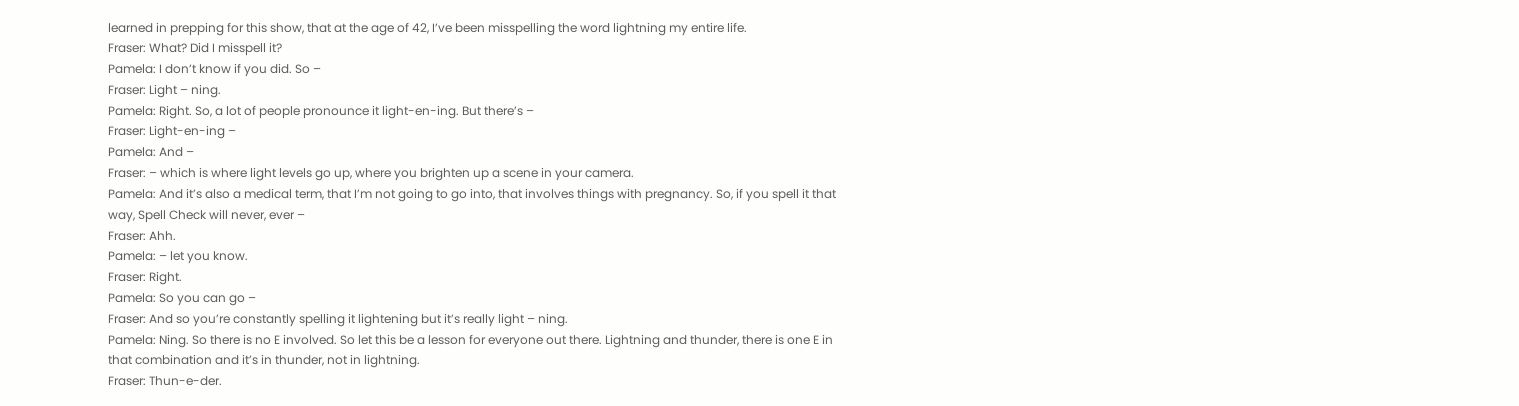learned in prepping for this show, that at the age of 42, I’ve been misspelling the word lightning my entire life.
Fraser: What? Did I misspell it?
Pamela: I don’t know if you did. So –
Fraser: Light – ning.
Pamela: Right. So, a lot of people pronounce it light-en-ing. But there’s –
Fraser: Light-en-ing –
Pamela: And –
Fraser: – which is where light levels go up, where you brighten up a scene in your camera.
Pamela: And it’s also a medical term, that I’m not going to go into, that involves things with pregnancy. So, if you spell it that way, Spell Check will never, ever –
Fraser: Ahh.
Pamela: – let you know.
Fraser: Right.
Pamela: So you can go –
Fraser: And so you’re constantly spelling it lightening but it’s really light – ning.
Pamela: Ning. So there is no E involved. So let this be a lesson for everyone out there. Lightning and thunder, there is one E in that combination and it’s in thunder, not in lightning.
Fraser: Thun-e-der.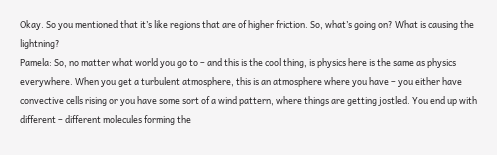Okay. So you mentioned that it’s like regions that are of higher friction. So, what’s going on? What is causing the lightning?
Pamela: So, no matter what world you go to – and this is the cool thing, is physics here is the same as physics everywhere. When you get a turbulent atmosphere, this is an atmosphere where you have – you either have convective cells rising or you have some sort of a wind pattern, where things are getting jostled. You end up with different – different molecules forming the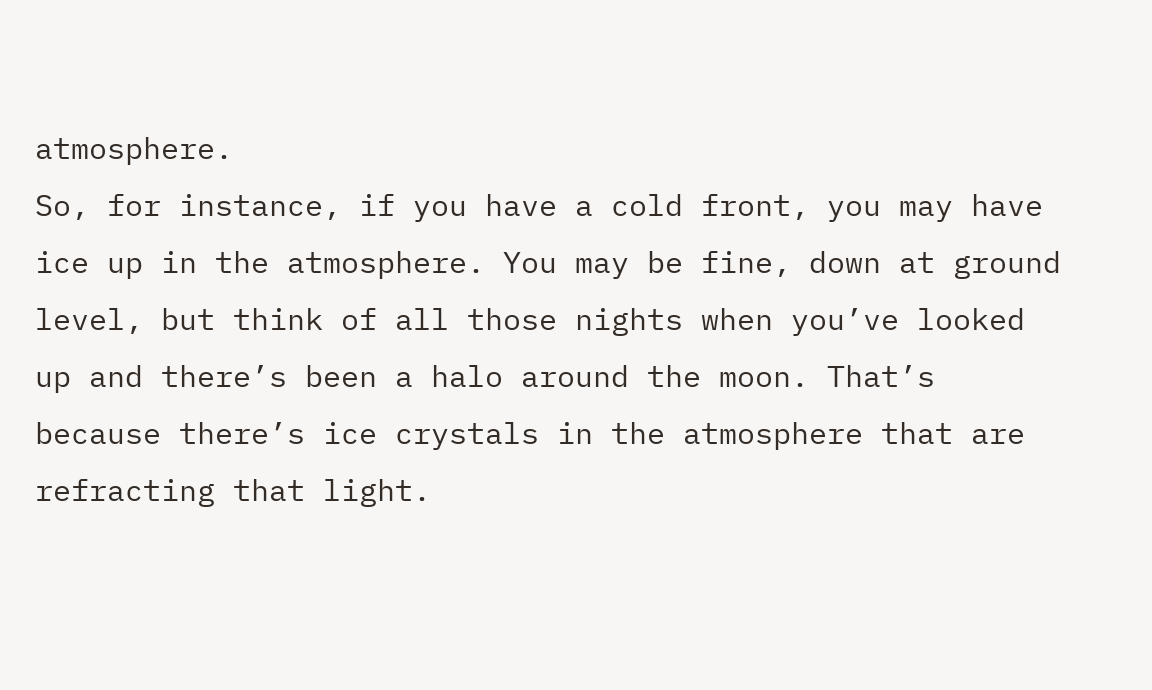atmosphere.
So, for instance, if you have a cold front, you may have ice up in the atmosphere. You may be fine, down at ground level, but think of all those nights when you’ve looked up and there’s been a halo around the moon. That’s because there’s ice crystals in the atmosphere that are refracting that light.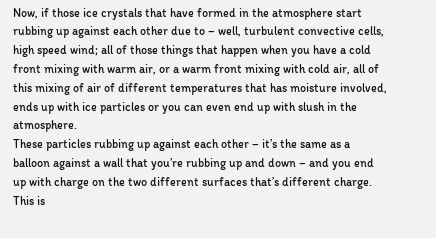Now, if those ice crystals that have formed in the atmosphere start rubbing up against each other due to – well, turbulent convective cells, high speed wind; all of those things that happen when you have a cold front mixing with warm air, or a warm front mixing with cold air, all of this mixing of air of different temperatures that has moisture involved, ends up with ice particles or you can even end up with slush in the atmosphere.
These particles rubbing up against each other – it’s the same as a balloon against a wall that you’re rubbing up and down – and you end up with charge on the two different surfaces that’s different charge. This is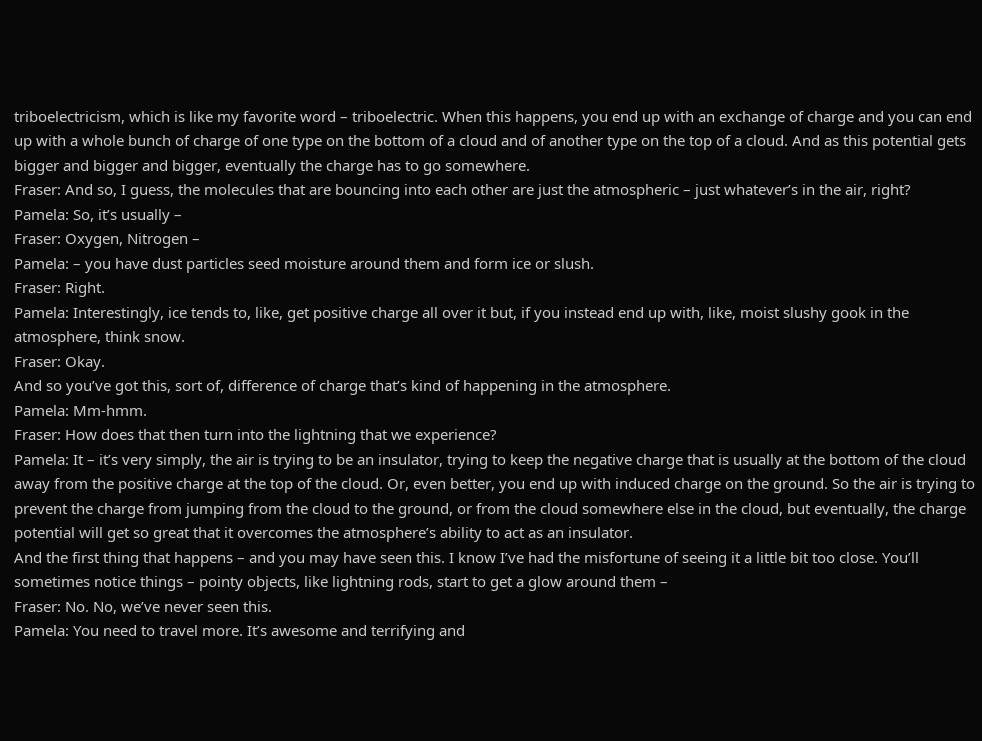triboelectricism, which is like my favorite word – triboelectric. When this happens, you end up with an exchange of charge and you can end up with a whole bunch of charge of one type on the bottom of a cloud and of another type on the top of a cloud. And as this potential gets bigger and bigger and bigger, eventually the charge has to go somewhere.
Fraser: And so, I guess, the molecules that are bouncing into each other are just the atmospheric – just whatever’s in the air, right?
Pamela: So, it’s usually –
Fraser: Oxygen, Nitrogen –
Pamela: – you have dust particles seed moisture around them and form ice or slush.
Fraser: Right.
Pamela: Interestingly, ice tends to, like, get positive charge all over it but, if you instead end up with, like, moist slushy gook in the atmosphere, think snow.
Fraser: Okay.
And so you’ve got this, sort of, difference of charge that’s kind of happening in the atmosphere.
Pamela: Mm-hmm.
Fraser: How does that then turn into the lightning that we experience?
Pamela: It – it’s very simply, the air is trying to be an insulator, trying to keep the negative charge that is usually at the bottom of the cloud away from the positive charge at the top of the cloud. Or, even better, you end up with induced charge on the ground. So the air is trying to prevent the charge from jumping from the cloud to the ground, or from the cloud somewhere else in the cloud, but eventually, the charge potential will get so great that it overcomes the atmosphere’s ability to act as an insulator.
And the first thing that happens – and you may have seen this. I know I’ve had the misfortune of seeing it a little bit too close. You’ll sometimes notice things – pointy objects, like lightning rods, start to get a glow around them –
Fraser: No. No, we’ve never seen this.
Pamela: You need to travel more. It’s awesome and terrifying and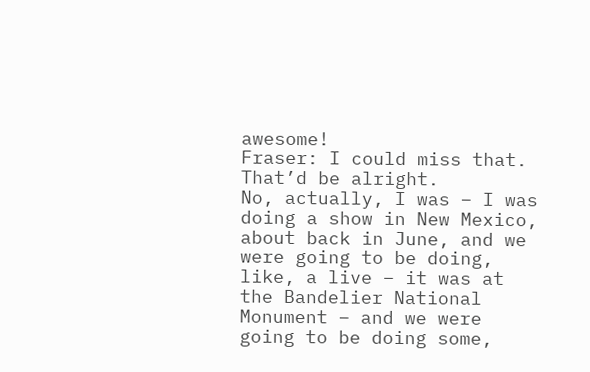awesome!
Fraser: I could miss that. That’d be alright.
No, actually, I was – I was doing a show in New Mexico, about back in June, and we were going to be doing, like, a live – it was at the Bandelier National Monument – and we were going to be doing some,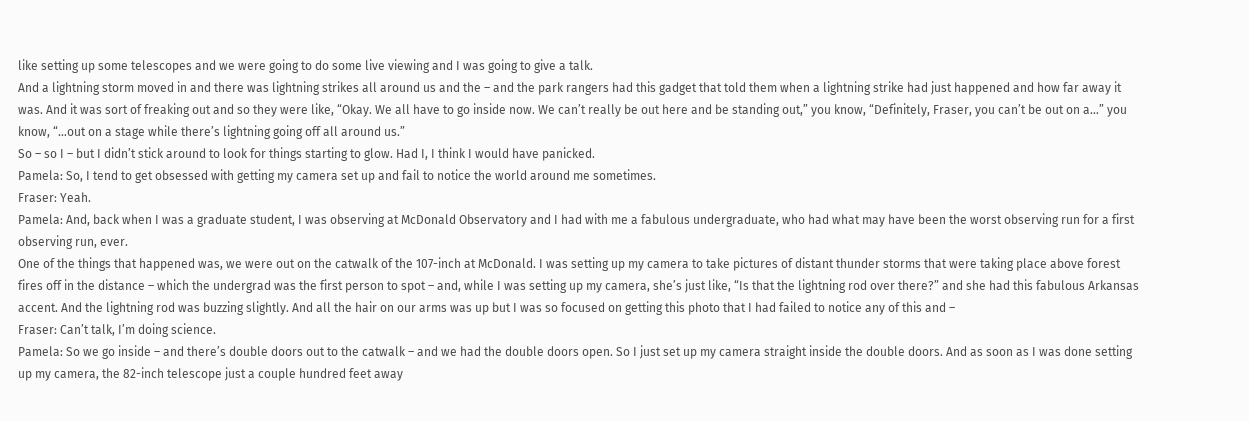like setting up some telescopes and we were going to do some live viewing and I was going to give a talk.
And a lightning storm moved in and there was lightning strikes all around us and the – and the park rangers had this gadget that told them when a lightning strike had just happened and how far away it was. And it was sort of freaking out and so they were like, “Okay. We all have to go inside now. We can’t really be out here and be standing out,” you know, “Definitely, Fraser, you can’t be out on a…” you know, “…out on a stage while there’s lightning going off all around us.”
So – so I – but I didn’t stick around to look for things starting to glow. Had I, I think I would have panicked.
Pamela: So, I tend to get obsessed with getting my camera set up and fail to notice the world around me sometimes.
Fraser: Yeah.
Pamela: And, back when I was a graduate student, I was observing at McDonald Observatory and I had with me a fabulous undergraduate, who had what may have been the worst observing run for a first observing run, ever.
One of the things that happened was, we were out on the catwalk of the 107-inch at McDonald. I was setting up my camera to take pictures of distant thunder storms that were taking place above forest fires off in the distance – which the undergrad was the first person to spot – and, while I was setting up my camera, she’s just like, “Is that the lightning rod over there?” and she had this fabulous Arkansas accent. And the lightning rod was buzzing slightly. And all the hair on our arms was up but I was so focused on getting this photo that I had failed to notice any of this and –
Fraser: Can’t talk, I’m doing science.
Pamela: So we go inside – and there’s double doors out to the catwalk – and we had the double doors open. So I just set up my camera straight inside the double doors. And as soon as I was done setting up my camera, the 82-inch telescope just a couple hundred feet away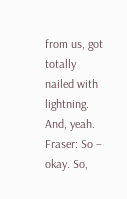from us, got totally nailed with lightning. And, yeah.
Fraser: So – okay. So,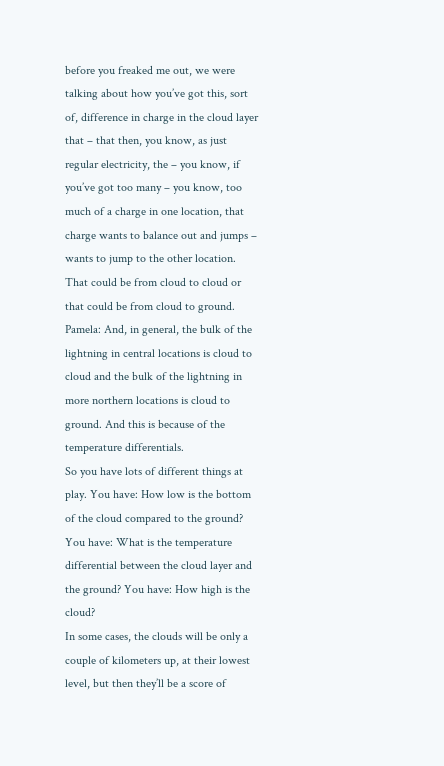before you freaked me out, we were talking about how you’ve got this, sort of, difference in charge in the cloud layer that – that then, you know, as just regular electricity, the – you know, if you’ve got too many – you know, too much of a charge in one location, that charge wants to balance out and jumps – wants to jump to the other location. That could be from cloud to cloud or that could be from cloud to ground.
Pamela: And, in general, the bulk of the lightning in central locations is cloud to cloud and the bulk of the lightning in more northern locations is cloud to ground. And this is because of the temperature differentials.
So you have lots of different things at play. You have: How low is the bottom of the cloud compared to the ground? You have: What is the temperature differential between the cloud layer and the ground? You have: How high is the cloud?
In some cases, the clouds will be only a couple of kilometers up, at their lowest level, but then they’ll be a score of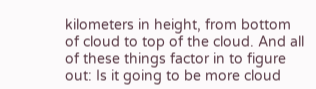kilometers in height, from bottom of cloud to top of the cloud. And all of these things factor in to figure out: Is it going to be more cloud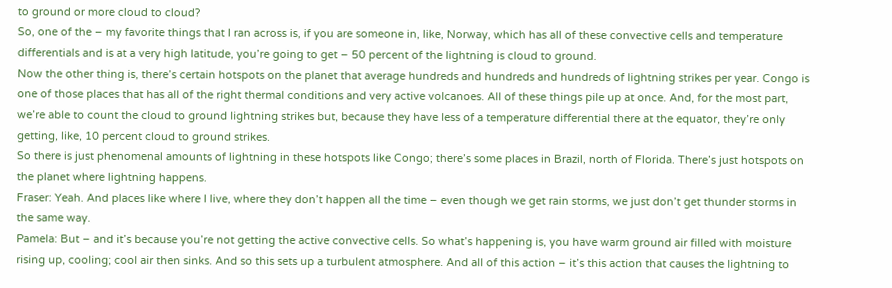to ground or more cloud to cloud?
So, one of the – my favorite things that I ran across is, if you are someone in, like, Norway, which has all of these convective cells and temperature differentials and is at a very high latitude, you’re going to get – 50 percent of the lightning is cloud to ground.
Now the other thing is, there’s certain hotspots on the planet that average hundreds and hundreds and hundreds of lightning strikes per year. Congo is one of those places that has all of the right thermal conditions and very active volcanoes. All of these things pile up at once. And, for the most part, we’re able to count the cloud to ground lightning strikes but, because they have less of a temperature differential there at the equator, they’re only getting, like, 10 percent cloud to ground strikes.
So there is just phenomenal amounts of lightning in these hotspots like Congo; there’s some places in Brazil, north of Florida. There’s just hotspots on the planet where lightning happens.
Fraser: Yeah. And places like where I live, where they don’t happen all the time – even though we get rain storms, we just don’t get thunder storms in the same way.
Pamela: But – and it’s because you’re not getting the active convective cells. So what’s happening is, you have warm ground air filled with moisture rising up, cooling; cool air then sinks. And so this sets up a turbulent atmosphere. And all of this action – it’s this action that causes the lightning to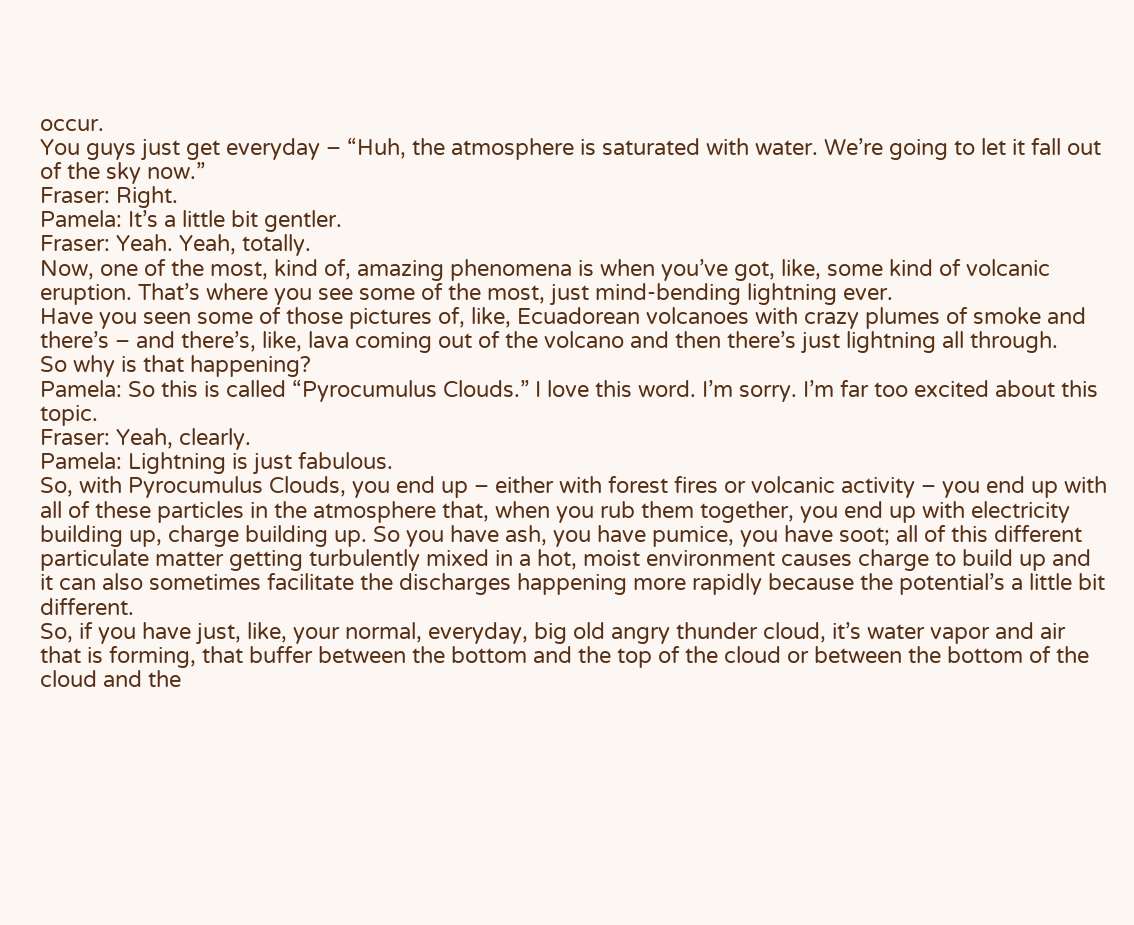occur.
You guys just get everyday – “Huh, the atmosphere is saturated with water. We’re going to let it fall out of the sky now.”
Fraser: Right.
Pamela: It’s a little bit gentler.
Fraser: Yeah. Yeah, totally.
Now, one of the most, kind of, amazing phenomena is when you’ve got, like, some kind of volcanic eruption. That’s where you see some of the most, just mind-bending lightning ever.
Have you seen some of those pictures of, like, Ecuadorean volcanoes with crazy plumes of smoke and there’s – and there’s, like, lava coming out of the volcano and then there’s just lightning all through.
So why is that happening?
Pamela: So this is called “Pyrocumulus Clouds.” I love this word. I’m sorry. I’m far too excited about this topic.
Fraser: Yeah, clearly.
Pamela: Lightning is just fabulous.
So, with Pyrocumulus Clouds, you end up – either with forest fires or volcanic activity – you end up with all of these particles in the atmosphere that, when you rub them together, you end up with electricity building up, charge building up. So you have ash, you have pumice, you have soot; all of this different particulate matter getting turbulently mixed in a hot, moist environment causes charge to build up and it can also sometimes facilitate the discharges happening more rapidly because the potential’s a little bit different.
So, if you have just, like, your normal, everyday, big old angry thunder cloud, it’s water vapor and air that is forming, that buffer between the bottom and the top of the cloud or between the bottom of the cloud and the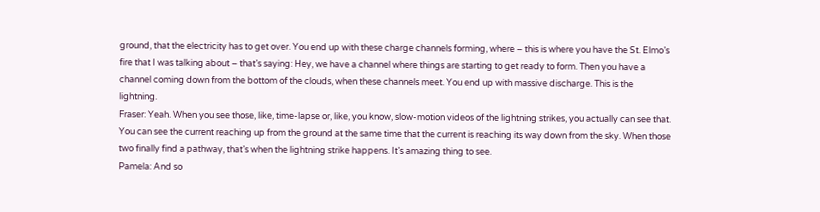ground, that the electricity has to get over. You end up with these charge channels forming, where – this is where you have the St. Elmo’s fire that I was talking about – that’s saying: Hey, we have a channel where things are starting to get ready to form. Then you have a channel coming down from the bottom of the clouds, when these channels meet. You end up with massive discharge. This is the lightning.
Fraser: Yeah. When you see those, like, time-lapse or, like, you know, slow-motion videos of the lightning strikes, you actually can see that. You can see the current reaching up from the ground at the same time that the current is reaching its way down from the sky. When those two finally find a pathway, that’s when the lightning strike happens. It’s amazing thing to see.
Pamela: And so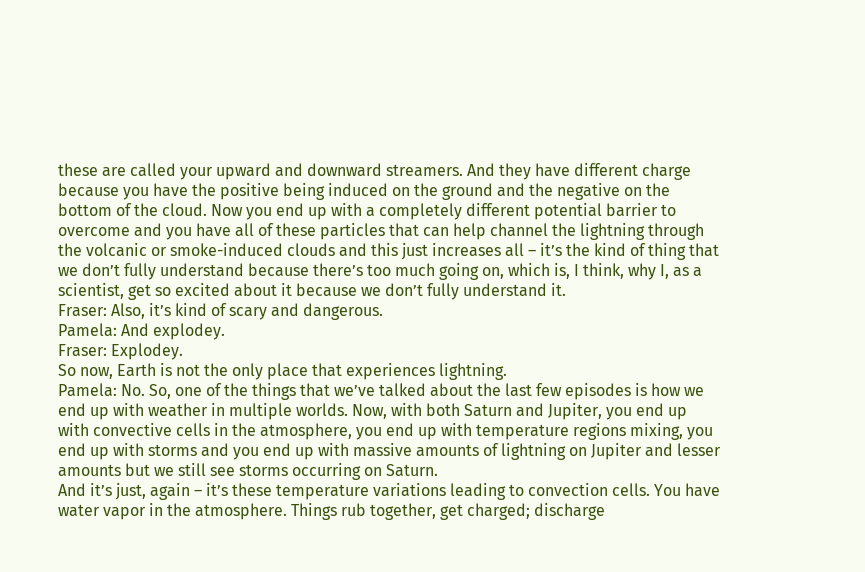these are called your upward and downward streamers. And they have different charge because you have the positive being induced on the ground and the negative on the bottom of the cloud. Now you end up with a completely different potential barrier to overcome and you have all of these particles that can help channel the lightning through the volcanic or smoke-induced clouds and this just increases all – it’s the kind of thing that we don’t fully understand because there’s too much going on, which is, I think, why I, as a scientist, get so excited about it because we don’t fully understand it.
Fraser: Also, it’s kind of scary and dangerous.
Pamela: And explodey.
Fraser: Explodey.
So now, Earth is not the only place that experiences lightning.
Pamela: No. So, one of the things that we’ve talked about the last few episodes is how we end up with weather in multiple worlds. Now, with both Saturn and Jupiter, you end up with convective cells in the atmosphere, you end up with temperature regions mixing, you end up with storms and you end up with massive amounts of lightning on Jupiter and lesser amounts but we still see storms occurring on Saturn.
And it’s just, again – it’s these temperature variations leading to convection cells. You have water vapor in the atmosphere. Things rub together, get charged; discharge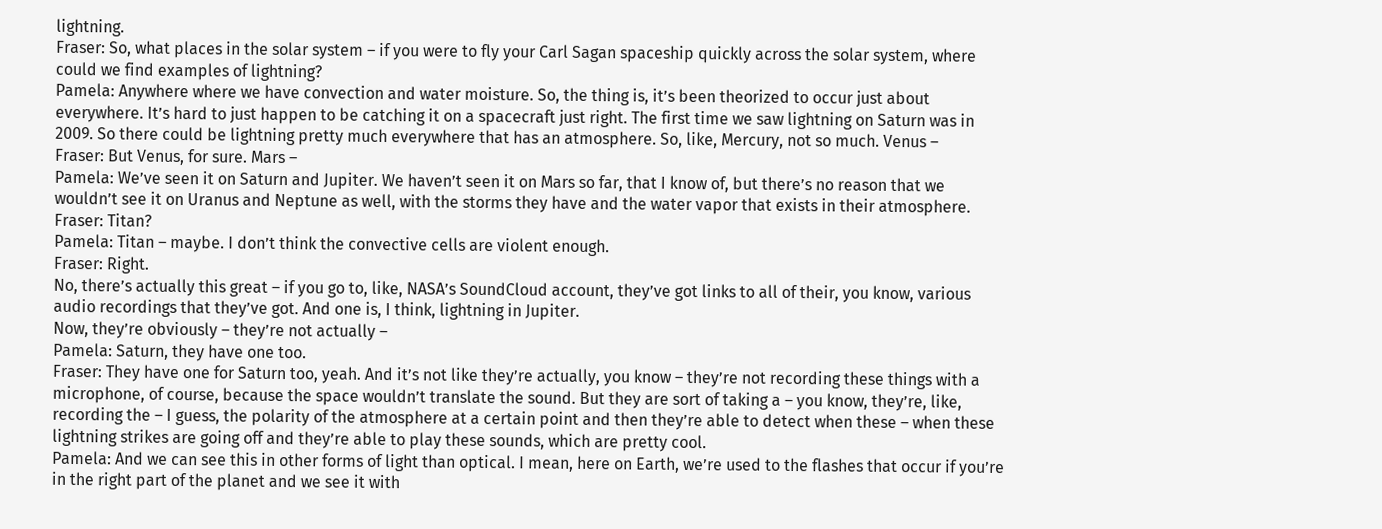lightning.
Fraser: So, what places in the solar system – if you were to fly your Carl Sagan spaceship quickly across the solar system, where could we find examples of lightning?
Pamela: Anywhere where we have convection and water moisture. So, the thing is, it’s been theorized to occur just about everywhere. It’s hard to just happen to be catching it on a spacecraft just right. The first time we saw lightning on Saturn was in 2009. So there could be lightning pretty much everywhere that has an atmosphere. So, like, Mercury, not so much. Venus –
Fraser: But Venus, for sure. Mars –
Pamela: We’ve seen it on Saturn and Jupiter. We haven’t seen it on Mars so far, that I know of, but there’s no reason that we wouldn’t see it on Uranus and Neptune as well, with the storms they have and the water vapor that exists in their atmosphere.
Fraser: Titan?
Pamela: Titan – maybe. I don’t think the convective cells are violent enough.
Fraser: Right.
No, there’s actually this great – if you go to, like, NASA’s SoundCloud account, they’ve got links to all of their, you know, various audio recordings that they’ve got. And one is, I think, lightning in Jupiter.
Now, they’re obviously – they’re not actually –
Pamela: Saturn, they have one too.
Fraser: They have one for Saturn too, yeah. And it’s not like they’re actually, you know – they’re not recording these things with a microphone, of course, because the space wouldn’t translate the sound. But they are sort of taking a – you know, they’re, like, recording the – I guess, the polarity of the atmosphere at a certain point and then they’re able to detect when these – when these lightning strikes are going off and they’re able to play these sounds, which are pretty cool.
Pamela: And we can see this in other forms of light than optical. I mean, here on Earth, we’re used to the flashes that occur if you’re in the right part of the planet and we see it with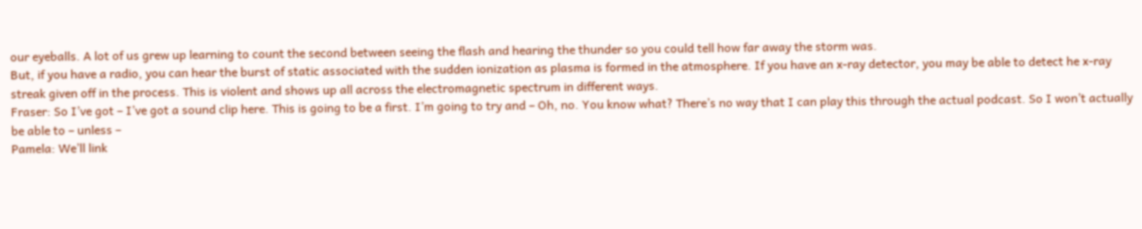our eyeballs. A lot of us grew up learning to count the second between seeing the flash and hearing the thunder so you could tell how far away the storm was.
But, if you have a radio, you can hear the burst of static associated with the sudden ionization as plasma is formed in the atmosphere. If you have an x-ray detector, you may be able to detect he x-ray streak given off in the process. This is violent and shows up all across the electromagnetic spectrum in different ways.
Fraser: So I’ve got – I’ve got a sound clip here. This is going to be a first. I’m going to try and – Oh, no. You know what? There’s no way that I can play this through the actual podcast. So I won’t actually be able to – unless –
Pamela: We’ll link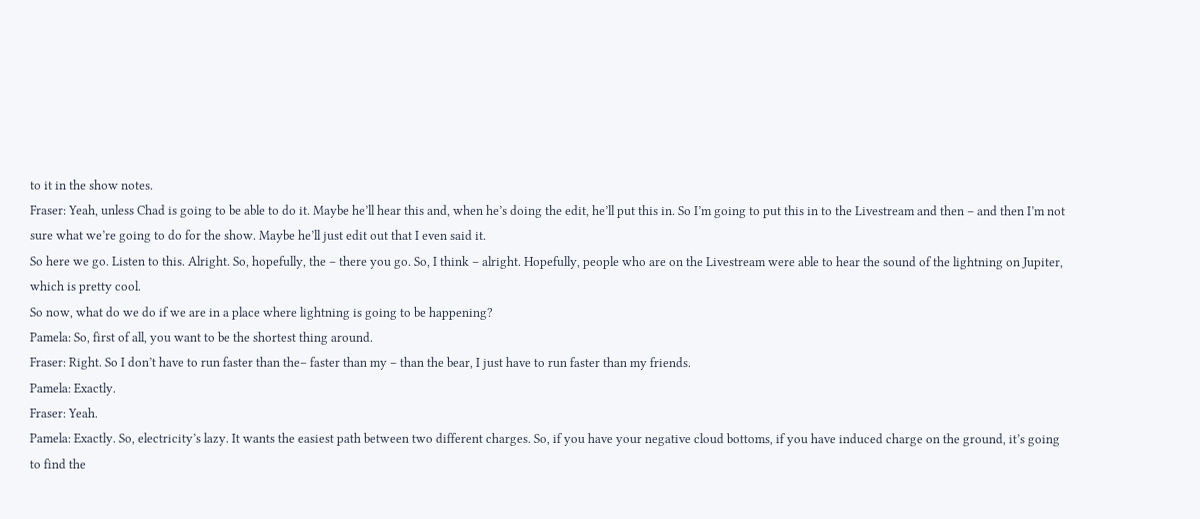to it in the show notes.
Fraser: Yeah, unless Chad is going to be able to do it. Maybe he’ll hear this and, when he’s doing the edit, he’ll put this in. So I’m going to put this in to the Livestream and then – and then I’m not sure what we’re going to do for the show. Maybe he’ll just edit out that I even said it.
So here we go. Listen to this. Alright. So, hopefully, the – there you go. So, I think – alright. Hopefully, people who are on the Livestream were able to hear the sound of the lightning on Jupiter, which is pretty cool.
So now, what do we do if we are in a place where lightning is going to be happening?
Pamela: So, first of all, you want to be the shortest thing around.
Fraser: Right. So I don’t have to run faster than the– faster than my – than the bear, I just have to run faster than my friends.
Pamela: Exactly.
Fraser: Yeah.
Pamela: Exactly. So, electricity’s lazy. It wants the easiest path between two different charges. So, if you have your negative cloud bottoms, if you have induced charge on the ground, it’s going to find the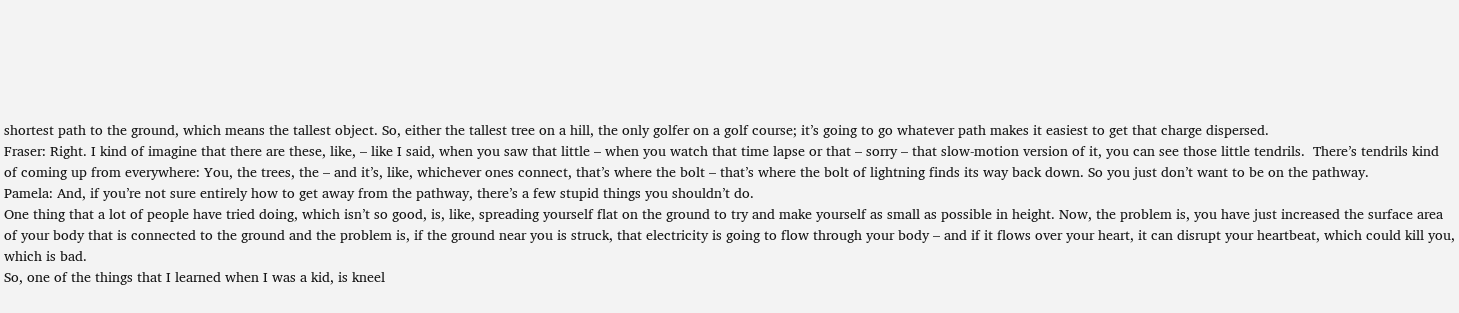shortest path to the ground, which means the tallest object. So, either the tallest tree on a hill, the only golfer on a golf course; it’s going to go whatever path makes it easiest to get that charge dispersed.
Fraser: Right. I kind of imagine that there are these, like, – like I said, when you saw that little – when you watch that time lapse or that – sorry – that slow-motion version of it, you can see those little tendrils.  There’s tendrils kind of coming up from everywhere: You, the trees, the – and it’s, like, whichever ones connect, that’s where the bolt – that’s where the bolt of lightning finds its way back down. So you just don’t want to be on the pathway.
Pamela: And, if you’re not sure entirely how to get away from the pathway, there’s a few stupid things you shouldn’t do.
One thing that a lot of people have tried doing, which isn’t so good, is, like, spreading yourself flat on the ground to try and make yourself as small as possible in height. Now, the problem is, you have just increased the surface area of your body that is connected to the ground and the problem is, if the ground near you is struck, that electricity is going to flow through your body – and if it flows over your heart, it can disrupt your heartbeat, which could kill you, which is bad.
So, one of the things that I learned when I was a kid, is kneel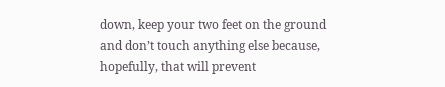down, keep your two feet on the ground and don’t touch anything else because, hopefully, that will prevent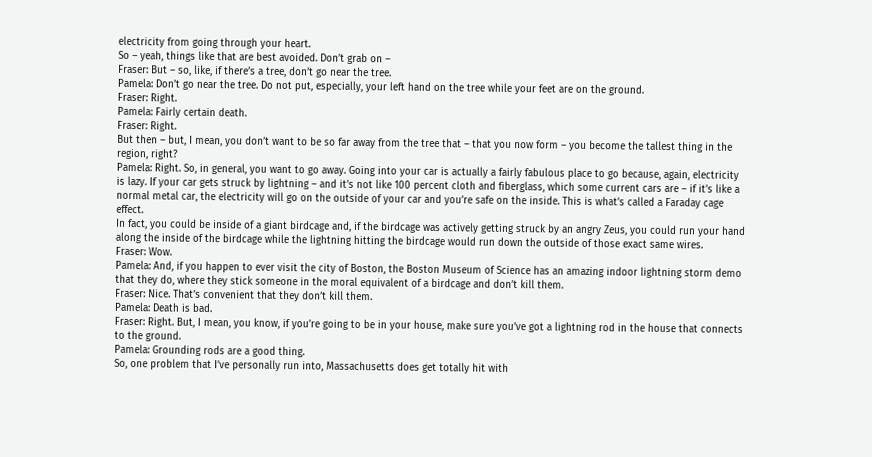electricity from going through your heart.
So – yeah, things like that are best avoided. Don’t grab on –
Fraser: But – so, like, if there’s a tree, don’t go near the tree.
Pamela: Don’t go near the tree. Do not put, especially, your left hand on the tree while your feet are on the ground.
Fraser: Right.
Pamela: Fairly certain death.
Fraser: Right.
But then – but, I mean, you don’t want to be so far away from the tree that – that you now form – you become the tallest thing in the region, right?
Pamela: Right. So, in general, you want to go away. Going into your car is actually a fairly fabulous place to go because, again, electricity is lazy. If your car gets struck by lightning – and it’s not like 100 percent cloth and fiberglass, which some current cars are – if it’s like a normal metal car, the electricity will go on the outside of your car and you’re safe on the inside. This is what’s called a Faraday cage effect.
In fact, you could be inside of a giant birdcage and, if the birdcage was actively getting struck by an angry Zeus, you could run your hand along the inside of the birdcage while the lightning hitting the birdcage would run down the outside of those exact same wires.
Fraser: Wow.
Pamela: And, if you happen to ever visit the city of Boston, the Boston Museum of Science has an amazing indoor lightning storm demo that they do, where they stick someone in the moral equivalent of a birdcage and don’t kill them.
Fraser: Nice. That’s convenient that they don’t kill them.
Pamela: Death is bad.
Fraser: Right. But, I mean, you know, if you’re going to be in your house, make sure you’ve got a lightning rod in the house that connects to the ground.
Pamela: Grounding rods are a good thing.
So, one problem that I’ve personally run into, Massachusetts does get totally hit with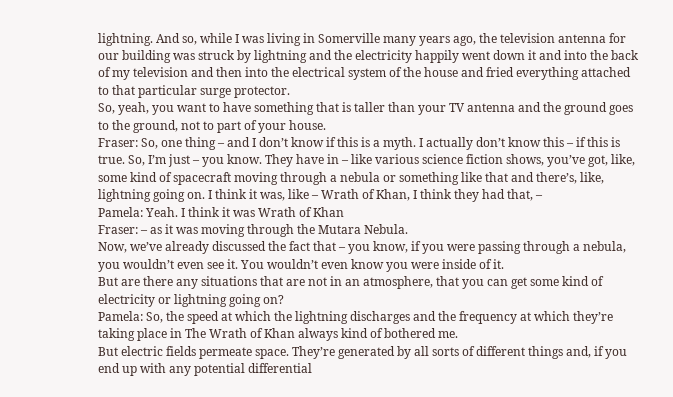lightning. And so, while I was living in Somerville many years ago, the television antenna for our building was struck by lightning and the electricity happily went down it and into the back of my television and then into the electrical system of the house and fried everything attached to that particular surge protector.
So, yeah, you want to have something that is taller than your TV antenna and the ground goes to the ground, not to part of your house.
Fraser: So, one thing – and I don’t know if this is a myth. I actually don’t know this – if this is true. So, I’m just – you know. They have in – like various science fiction shows, you’ve got, like, some kind of spacecraft moving through a nebula or something like that and there’s, like, lightning going on. I think it was, like – Wrath of Khan, I think they had that, –
Pamela: Yeah. I think it was Wrath of Khan
Fraser: – as it was moving through the Mutara Nebula.
Now, we’ve already discussed the fact that – you know, if you were passing through a nebula, you wouldn’t even see it. You wouldn’t even know you were inside of it.
But are there any situations that are not in an atmosphere, that you can get some kind of electricity or lightning going on?
Pamela: So, the speed at which the lightning discharges and the frequency at which they’re taking place in The Wrath of Khan always kind of bothered me.
But electric fields permeate space. They’re generated by all sorts of different things and, if you end up with any potential differential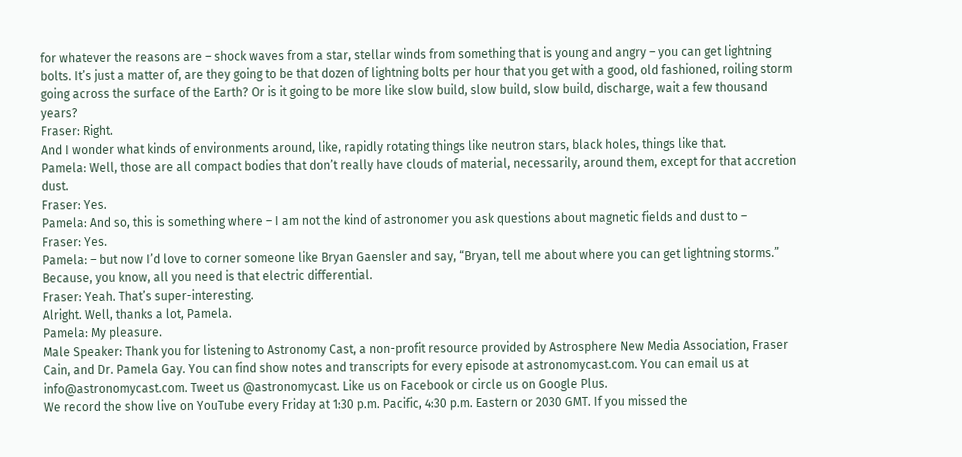for whatever the reasons are – shock waves from a star, stellar winds from something that is young and angry – you can get lightning bolts. It’s just a matter of, are they going to be that dozen of lightning bolts per hour that you get with a good, old fashioned, roiling storm going across the surface of the Earth? Or is it going to be more like slow build, slow build, slow build, discharge, wait a few thousand years?
Fraser: Right.
And I wonder what kinds of environments around, like, rapidly rotating things like neutron stars, black holes, things like that.
Pamela: Well, those are all compact bodies that don’t really have clouds of material, necessarily, around them, except for that accretion dust.
Fraser: Yes.
Pamela: And so, this is something where – I am not the kind of astronomer you ask questions about magnetic fields and dust to –
Fraser: Yes.
Pamela: – but now I’d love to corner someone like Bryan Gaensler and say, “Bryan, tell me about where you can get lightning storms.” Because, you know, all you need is that electric differential.
Fraser: Yeah. That’s super-interesting.
Alright. Well, thanks a lot, Pamela.
Pamela: My pleasure.
Male Speaker: Thank you for listening to Astronomy Cast, a non-profit resource provided by Astrosphere New Media Association, Fraser Cain, and Dr. Pamela Gay. You can find show notes and transcripts for every episode at astronomycast.com. You can email us at info@astronomycast.com. Tweet us @astronomycast. Like us on Facebook or circle us on Google Plus.
We record the show live on YouTube every Friday at 1:30 p.m. Pacific, 4:30 p.m. Eastern or 2030 GMT. If you missed the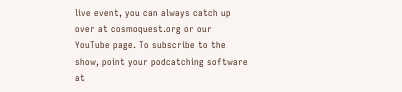live event, you can always catch up over at cosmoquest.org or our YouTube page. To subscribe to the show, point your podcatching software at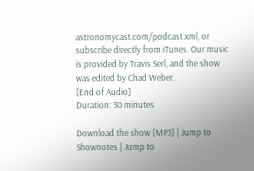astronomycast.com/podcast.xml, or subscribe directly from iTunes. Our music is provided by Travis Serl, and the show was edited by Chad Weber.
[End of Audio]
Duration: 30 minutes

Download the show [MP3] | Jump to Shownotes | Jump to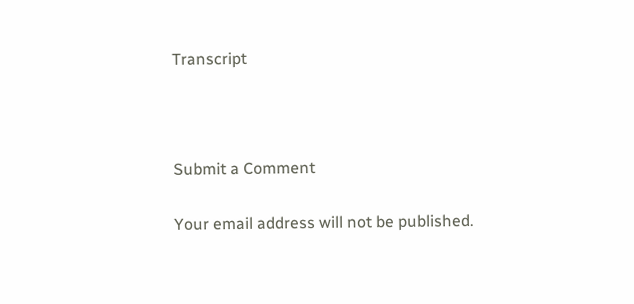Transcript



Submit a Comment

Your email address will not be published.